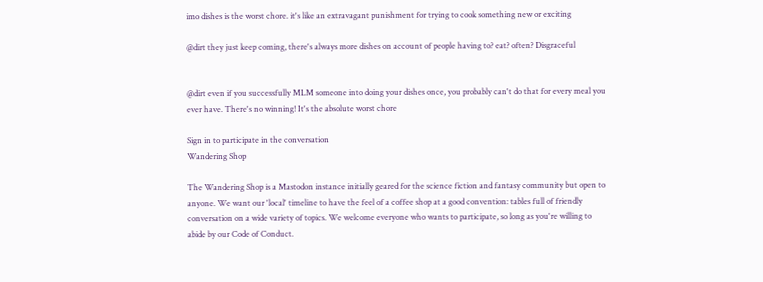imo dishes is the worst chore. it's like an extravagant punishment for trying to cook something new or exciting

@dirt they just keep coming, there's always more dishes on account of people having to? eat? often? Disgraceful


@dirt even if you successfully MLM someone into doing your dishes once, you probably can't do that for every meal you ever have. There's no winning! It's the absolute worst chore

Sign in to participate in the conversation
Wandering Shop

The Wandering Shop is a Mastodon instance initially geared for the science fiction and fantasy community but open to anyone. We want our 'local' timeline to have the feel of a coffee shop at a good convention: tables full of friendly conversation on a wide variety of topics. We welcome everyone who wants to participate, so long as you're willing to abide by our Code of Conduct.